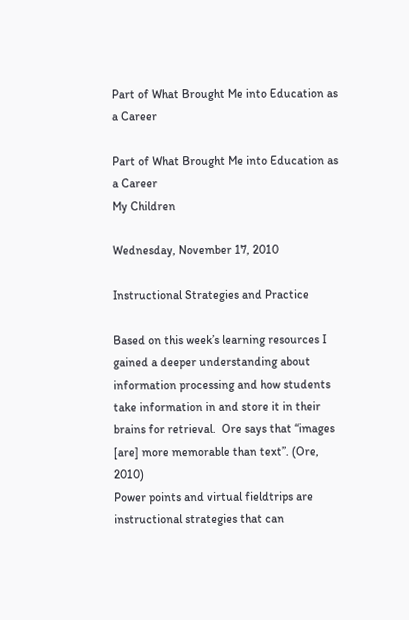Part of What Brought Me into Education as a Career

Part of What Brought Me into Education as a Career
My Children

Wednesday, November 17, 2010

Instructional Strategies and Practice

Based on this week’s learning resources I gained a deeper understanding about information processing and how students take information in and store it in their brains for retrieval.  Ore says that “images [are] more memorable than text”. (Ore, 2010)
Power points and virtual fieldtrips are instructional strategies that can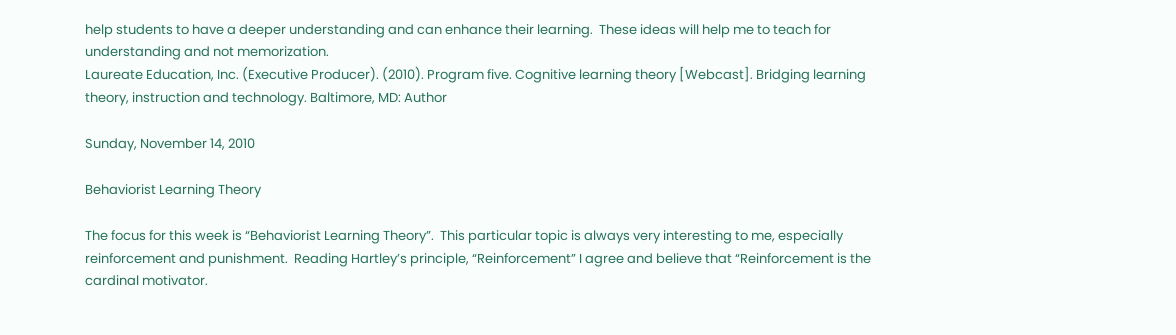help students to have a deeper understanding and can enhance their learning.  These ideas will help me to teach for understanding and not memorization.
Laureate Education, Inc. (Executive Producer). (2010). Program five. Cognitive learning theory [Webcast]. Bridging learning theory, instruction and technology. Baltimore, MD: Author

Sunday, November 14, 2010

Behaviorist Learning Theory

The focus for this week is “Behaviorist Learning Theory”.  This particular topic is always very interesting to me, especially reinforcement and punishment.  Reading Hartley’s principle, “Reinforcement” I agree and believe that “Reinforcement is the cardinal motivator.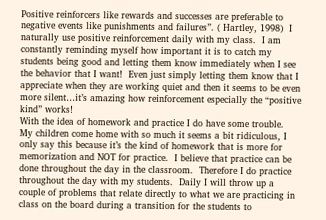Positive reinforcers like rewards and successes are preferable to negative events like punishments and failures”. ( Hartley, 1998)  I naturally use positive reinforcement daily with my class.  I am constantly reminding myself how important it is to catch my students being good and letting them know immediately when I see the behavior that I want!  Even just simply letting them know that I appreciate when they are working quiet and then it seems to be even more silent…it’s amazing how reinforcement especially the “positive kind” works!
With the idea of homework and practice I do have some trouble.  My children come home with so much it seems a bit ridiculous, I only say this because it’s the kind of homework that is more for memorization and NOT for practice.  I believe that practice can be done throughout the day in the classroom.  Therefore I do practice throughout the day with my students.  Daily I will throw up a couple of problems that relate directly to what we are practicing in class on the board during a transition for the students to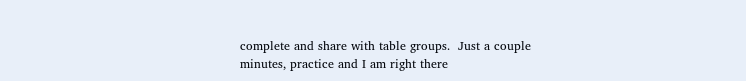complete and share with table groups.  Just a couple minutes, practice and I am right there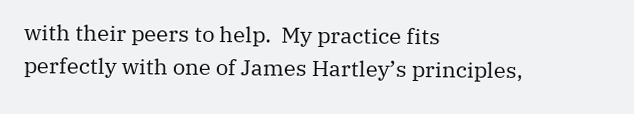with their peers to help.  My practice fits perfectly with one of James Hartley’s principles,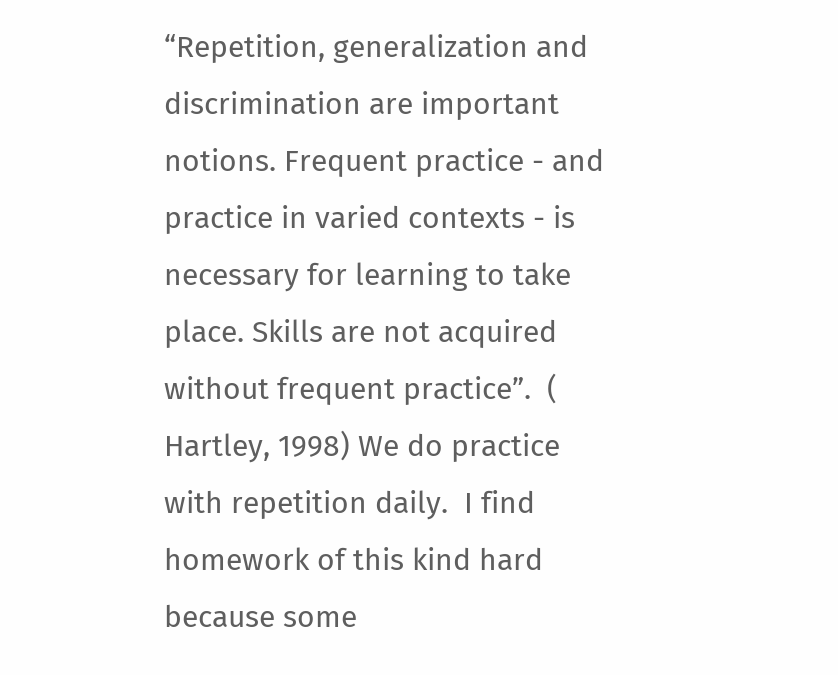“Repetition, generalization and discrimination are important notions. Frequent practice - and practice in varied contexts - is necessary for learning to take place. Skills are not acquired without frequent practice”.  ( Hartley, 1998) We do practice with repetition daily.  I find homework of this kind hard because some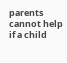parents cannot help if a child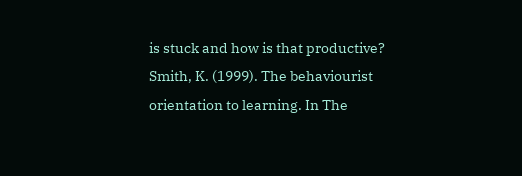is stuck and how is that productive?
Smith, K. (1999). The behaviourist orientation to learning. In The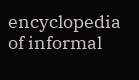encyclopedia of informal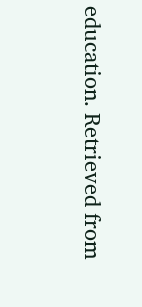education. Retrieved from